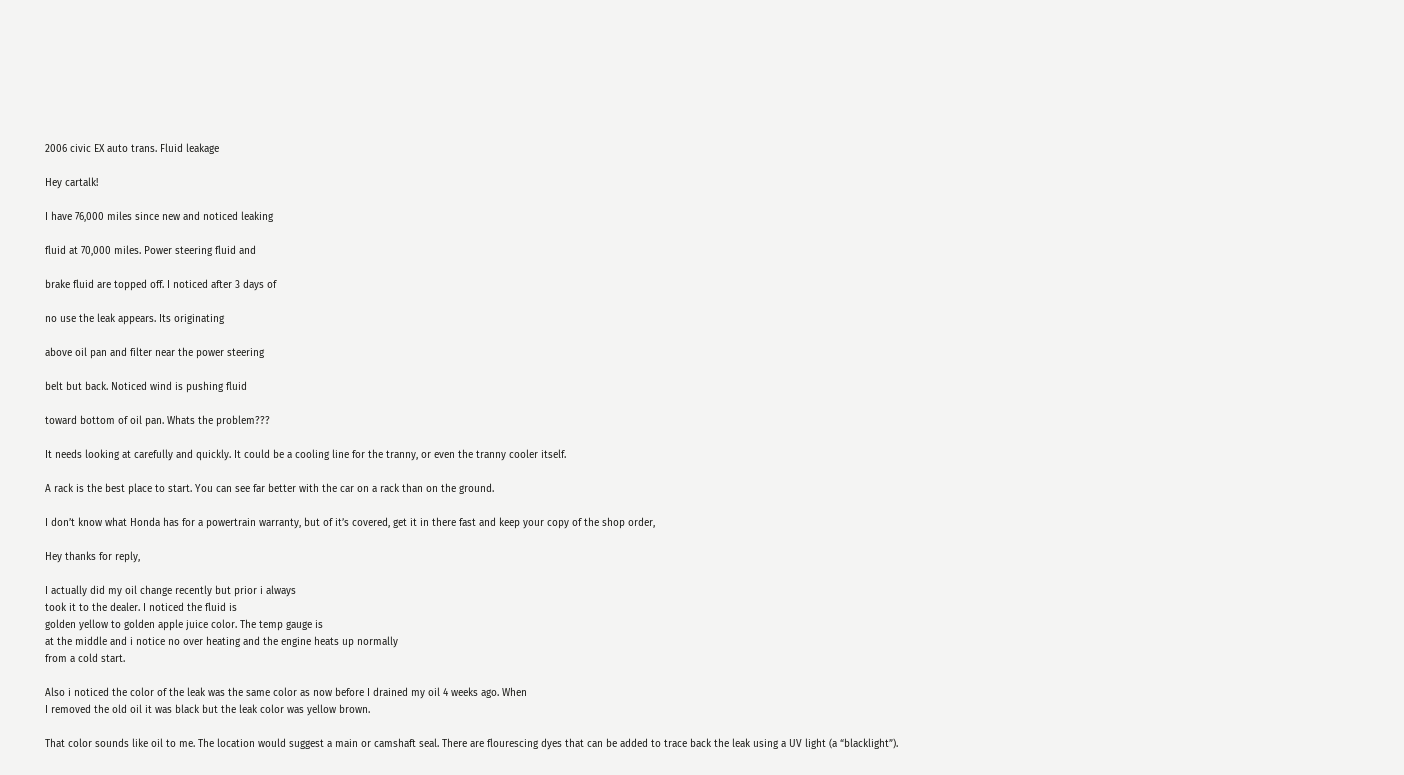2006 civic EX auto trans. Fluid leakage

Hey cartalk!

I have 76,000 miles since new and noticed leaking

fluid at 70,000 miles. Power steering fluid and

brake fluid are topped off. I noticed after 3 days of

no use the leak appears. Its originating

above oil pan and filter near the power steering

belt but back. Noticed wind is pushing fluid

toward bottom of oil pan. Whats the problem???

It needs looking at carefully and quickly. It could be a cooling line for the tranny, or even the tranny cooler itself.

A rack is the best place to start. You can see far better with the car on a rack than on the ground.

I don’t know what Honda has for a powertrain warranty, but of it’s covered, get it in there fast and keep your copy of the shop order,

Hey thanks for reply,

I actually did my oil change recently but prior i always
took it to the dealer. I noticed the fluid is
golden yellow to golden apple juice color. The temp gauge is
at the middle and i notice no over heating and the engine heats up normally
from a cold start.

Also i noticed the color of the leak was the same color as now before I drained my oil 4 weeks ago. When
I removed the old oil it was black but the leak color was yellow brown.

That color sounds like oil to me. The location would suggest a main or camshaft seal. There are flourescing dyes that can be added to trace back the leak using a UV light (a “blacklight”).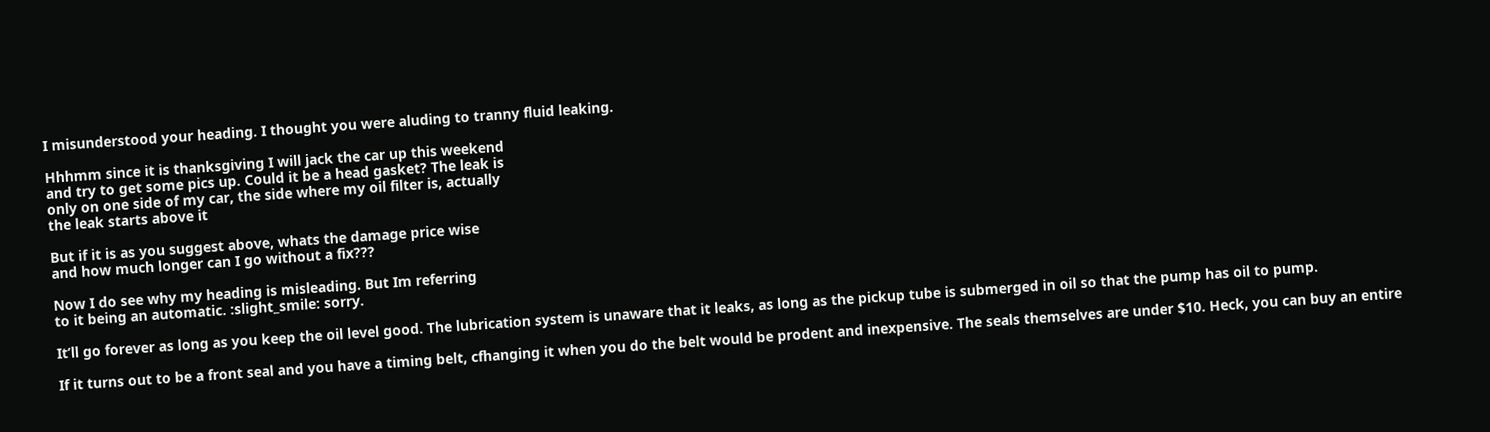I misunderstood your heading. I thought you were aluding to tranny fluid leaking.

Hhhmm since it is thanksgiving I will jack the car up this weekend
and try to get some pics up. Could it be a head gasket? The leak is
only on one side of my car, the side where my oil filter is, actually
the leak starts above it

But if it is as you suggest above, whats the damage price wise
and how much longer can I go without a fix???

Now I do see why my heading is misleading. But Im referring
to it being an automatic. :slight_smile: sorry.

It’ll go forever as long as you keep the oil level good. The lubrication system is unaware that it leaks, as long as the pickup tube is submerged in oil so that the pump has oil to pump.

If it turns out to be a front seal and you have a timing belt, cfhanging it when you do the belt would be prodent and inexpensive. The seals themselves are under $10. Heck, you can buy an entire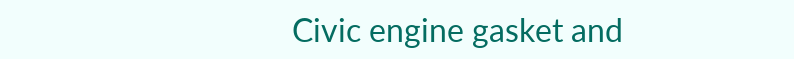Civic engine gasket and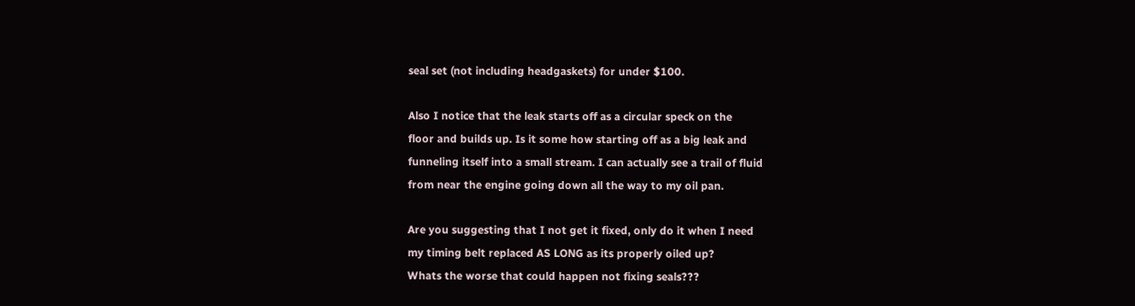seal set (not including headgaskets) for under $100.

Also I notice that the leak starts off as a circular speck on the
floor and builds up. Is it some how starting off as a big leak and
funneling itself into a small stream. I can actually see a trail of fluid
from near the engine going down all the way to my oil pan.

Are you suggesting that I not get it fixed, only do it when I need
my timing belt replaced AS LONG as its properly oiled up?
Whats the worse that could happen not fixing seals???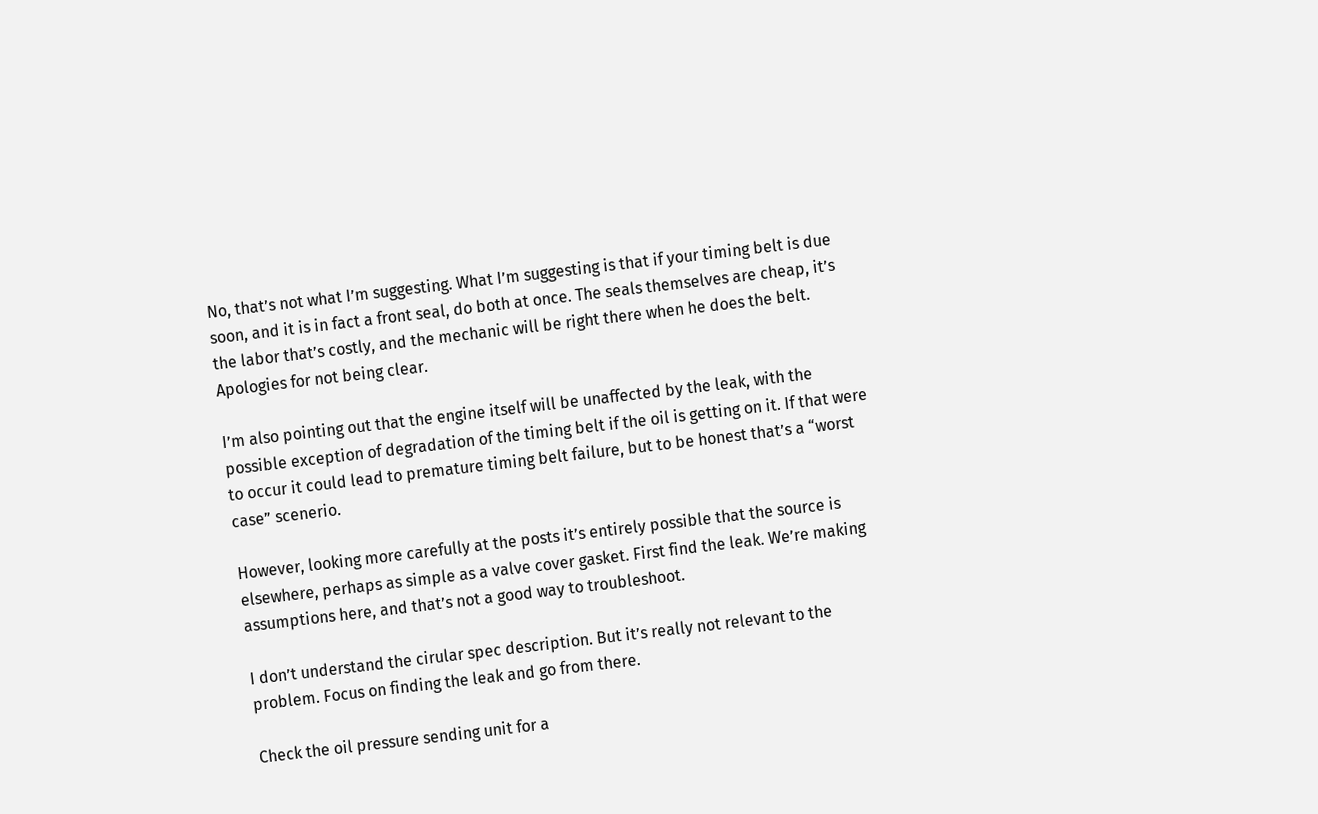No, that’s not what I’m suggesting. What I’m suggesting is that if your timing belt is due soon, and it is in fact a front seal, do both at once. The seals themselves are cheap, it’s the labor that’s costly, and the mechanic will be right there when he does the belt. Apologies for not being clear.

I’m also pointing out that the engine itself will be unaffected by the leak, with the possible exception of degradation of the timing belt if the oil is getting on it. If that were to occur it could lead to premature timing belt failure, but to be honest that’s a “worst case” scenerio.

However, looking more carefully at the posts it’s entirely possible that the source is elsewhere, perhaps as simple as a valve cover gasket. First find the leak. We’re making assumptions here, and that’s not a good way to troubleshoot.

I don’t understand the cirular spec description. But it’s really not relevant to the problem. Focus on finding the leak and go from there.

Check the oil pressure sending unit for a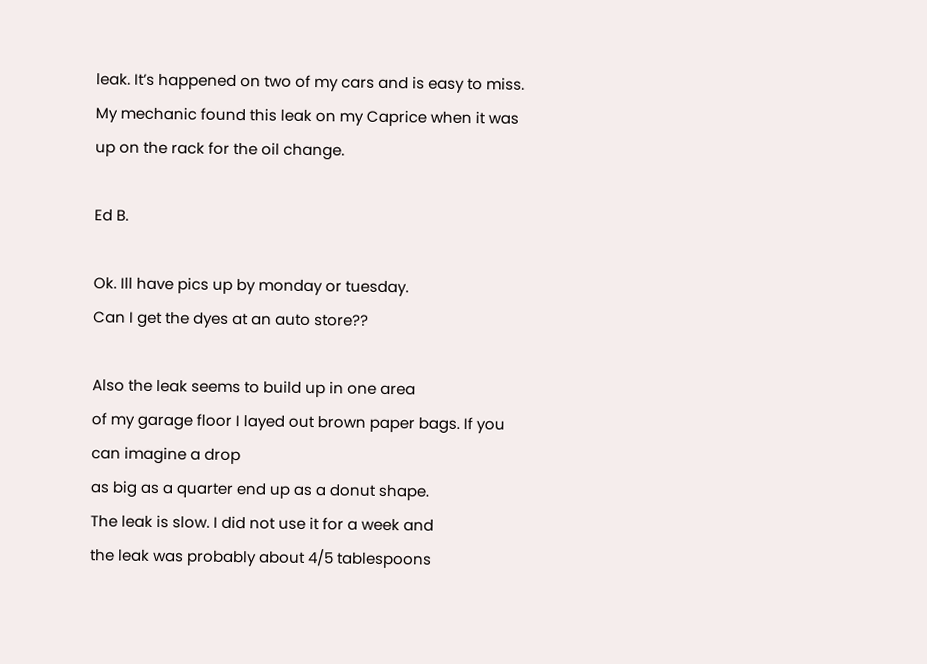leak. It’s happened on two of my cars and is easy to miss. My mechanic found this leak on my Caprice when it was up on the rack for the oil change.

Ed B.

Ok. Ill have pics up by monday or tuesday.
Can I get the dyes at an auto store??

Also the leak seems to build up in one area
of my garage floor I layed out brown paper bags. If you can imagine a drop
as big as a quarter end up as a donut shape.
The leak is slow. I did not use it for a week and
the leak was probably about 4/5 tablespoons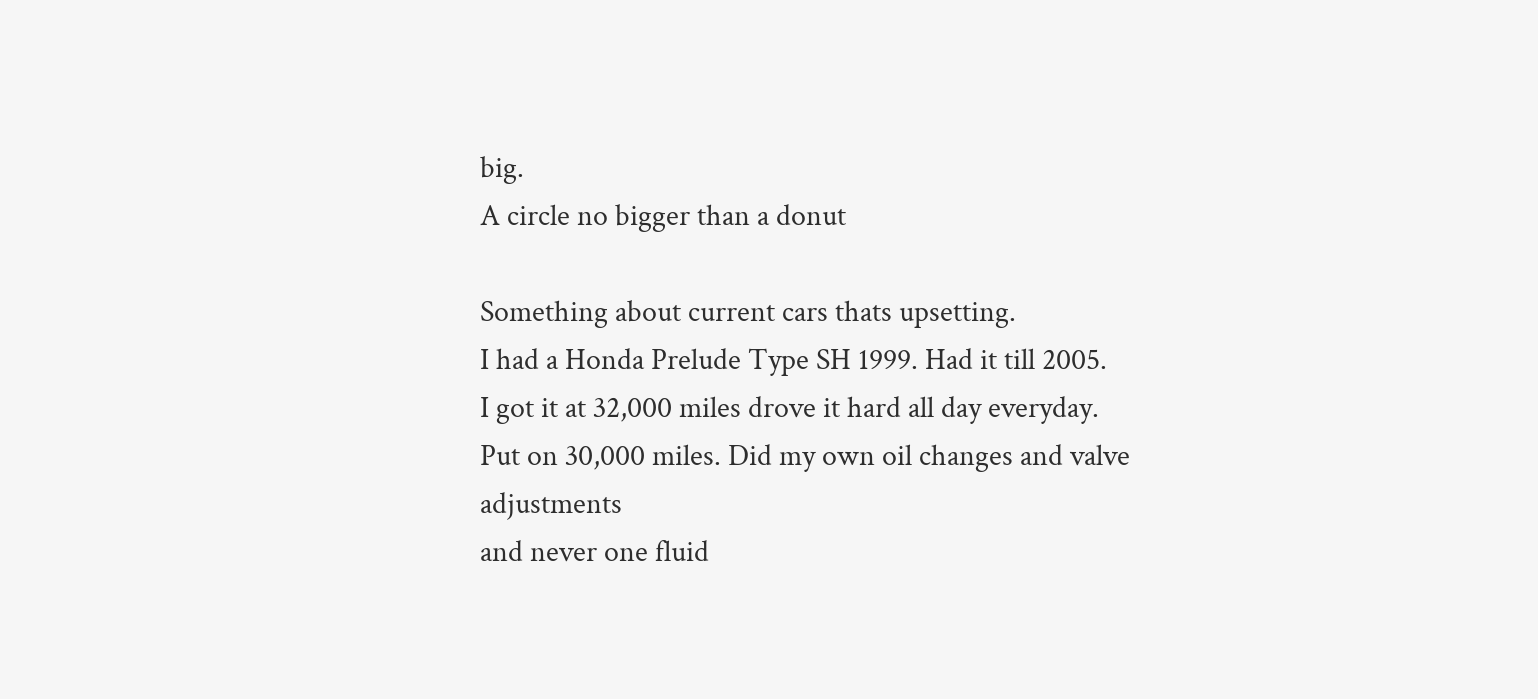big.
A circle no bigger than a donut

Something about current cars thats upsetting.
I had a Honda Prelude Type SH 1999. Had it till 2005.
I got it at 32,000 miles drove it hard all day everyday.
Put on 30,000 miles. Did my own oil changes and valve adjustments
and never one fluid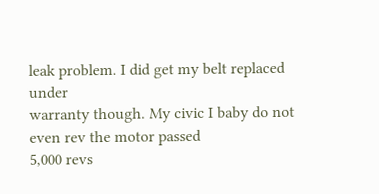leak problem. I did get my belt replaced under
warranty though. My civic I baby do not even rev the motor passed
5,000 revs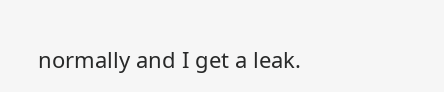normally and I get a leak.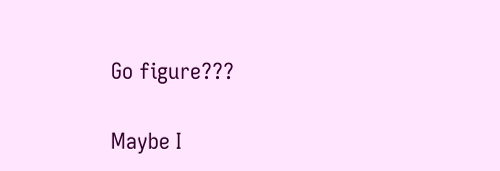Go figure???

Maybe I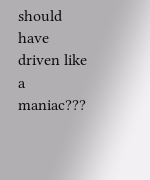should have driven like a maniac???